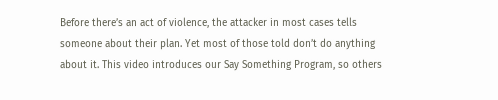Before there’s an act of violence, the attacker in most cases tells someone about their plan. Yet most of those told don’t do anything about it. This video introduces our Say Something Program, so others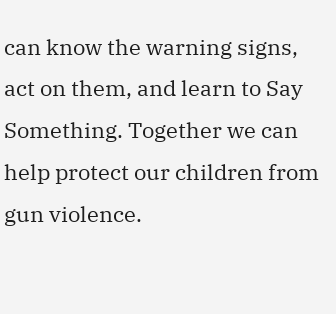can know the warning signs, act on them, and learn to Say Something. Together we can help protect our children from gun violence.